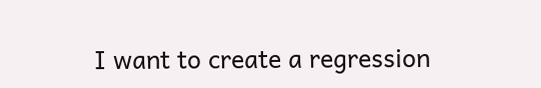I want to create a regression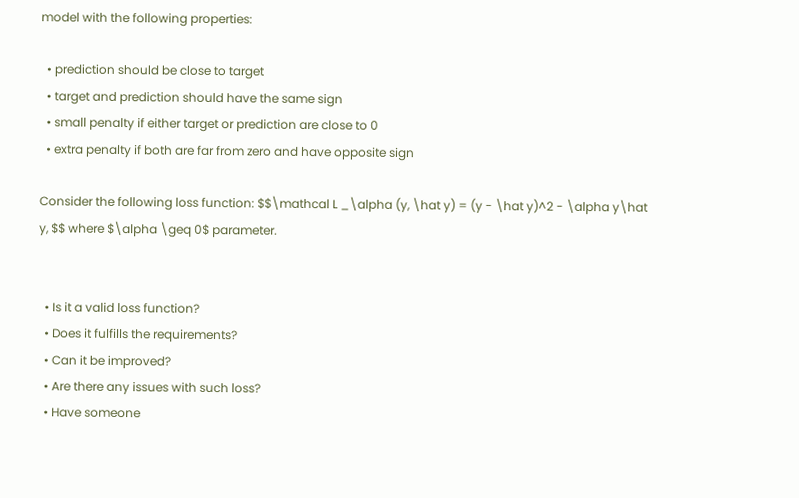model with the following properties:

  • prediction should be close to target
  • target and prediction should have the same sign
  • small penalty if either target or prediction are close to 0
  • extra penalty if both are far from zero and have opposite sign

Consider the following loss function: $$\mathcal L _\alpha (y, \hat y) = (y - \hat y)^2 - \alpha y\hat y, $$ where $\alpha \geq 0$ parameter.


  • Is it a valid loss function?
  • Does it fulfills the requirements?
  • Can it be improved?
  • Are there any issues with such loss?
  • Have someone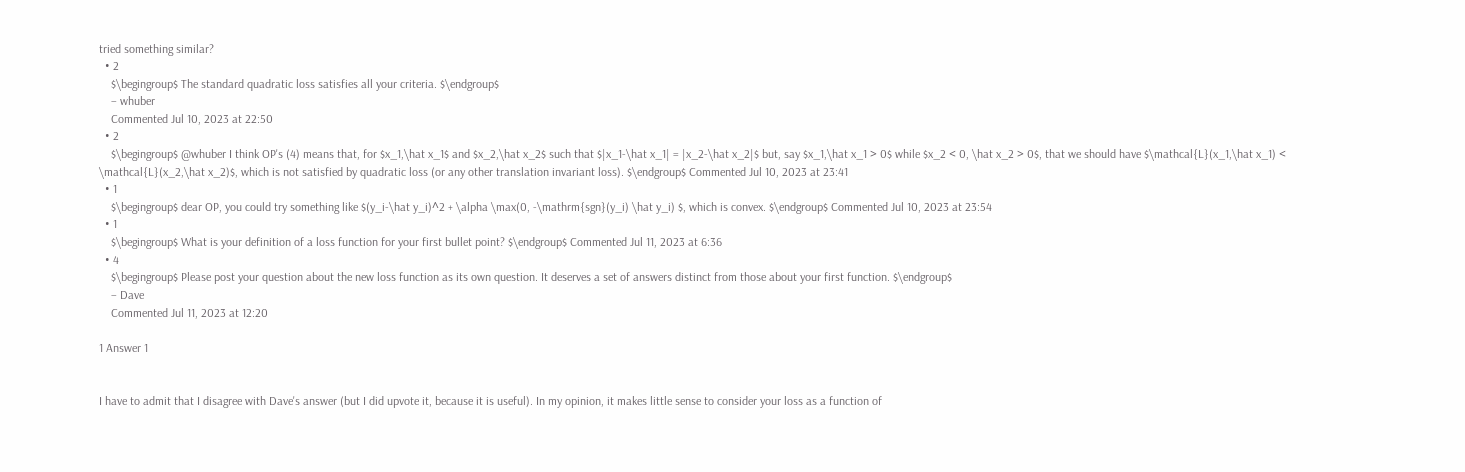tried something similar?
  • 2
    $\begingroup$ The standard quadratic loss satisfies all your criteria. $\endgroup$
    – whuber
    Commented Jul 10, 2023 at 22:50
  • 2
    $\begingroup$ @whuber I think OP's (4) means that, for $x_1,\hat x_1$ and $x_2,\hat x_2$ such that $|x_1-\hat x_1| = |x_2-\hat x_2|$ but, say $x_1,\hat x_1 > 0$ while $x_2 < 0, \hat x_2 > 0$, that we should have $\mathcal{L}(x_1,\hat x_1) < \mathcal{L}(x_2,\hat x_2)$, which is not satisfied by quadratic loss (or any other translation invariant loss). $\endgroup$ Commented Jul 10, 2023 at 23:41
  • 1
    $\begingroup$ dear OP, you could try something like $(y_i-\hat y_i)^2 + \alpha \max(0, -\mathrm{sgn}(y_i) \hat y_i) $, which is convex. $\endgroup$ Commented Jul 10, 2023 at 23:54
  • 1
    $\begingroup$ What is your definition of a loss function for your first bullet point? $\endgroup$ Commented Jul 11, 2023 at 6:36
  • 4
    $\begingroup$ Please post your question about the new loss function as its own question. It deserves a set of answers distinct from those about your first function. $\endgroup$
    – Dave
    Commented Jul 11, 2023 at 12:20

1 Answer 1


I have to admit that I disagree with Dave's answer (but I did upvote it, because it is useful). In my opinion, it makes little sense to consider your loss as a function of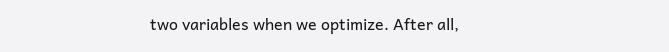two variables when we optimize. After all,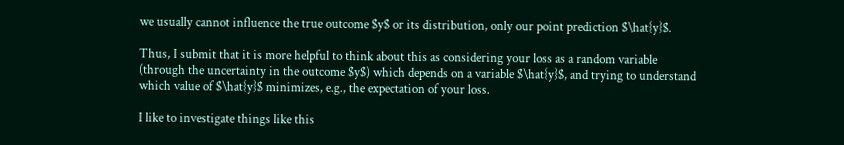we usually cannot influence the true outcome $y$ or its distribution, only our point prediction $\hat{y}$.

Thus, I submit that it is more helpful to think about this as considering your loss as a random variable (through the uncertainty in the outcome $y$) which depends on a variable $\hat{y}$, and trying to understand which value of $\hat{y}$ minimizes, e.g., the expectation of your loss.

I like to investigate things like this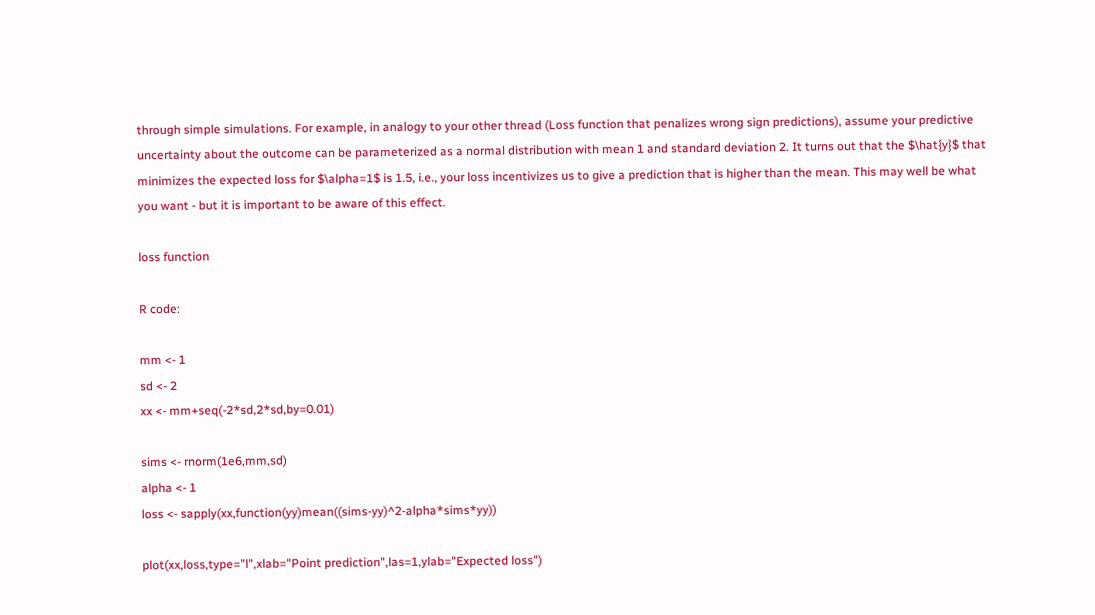through simple simulations. For example, in analogy to your other thread (Loss function that penalizes wrong sign predictions), assume your predictive uncertainty about the outcome can be parameterized as a normal distribution with mean 1 and standard deviation 2. It turns out that the $\hat{y}$ that minimizes the expected loss for $\alpha=1$ is 1.5, i.e., your loss incentivizes us to give a prediction that is higher than the mean. This may well be what you want - but it is important to be aware of this effect.

loss function

R code:

mm <- 1
sd <- 2
xx <- mm+seq(-2*sd,2*sd,by=0.01)

sims <- rnorm(1e6,mm,sd)
alpha <- 1
loss <- sapply(xx,function(yy)mean((sims-yy)^2-alpha*sims*yy))

plot(xx,loss,type="l",xlab="Point prediction",las=1,ylab="Expected loss")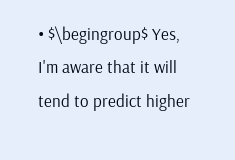• $\begingroup$ Yes, I'm aware that it will tend to predict higher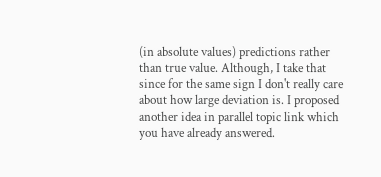(in absolute values) predictions rather than true value. Although, I take that since for the same sign I don't really care about how large deviation is. I proposed another idea in parallel topic link which you have already answered.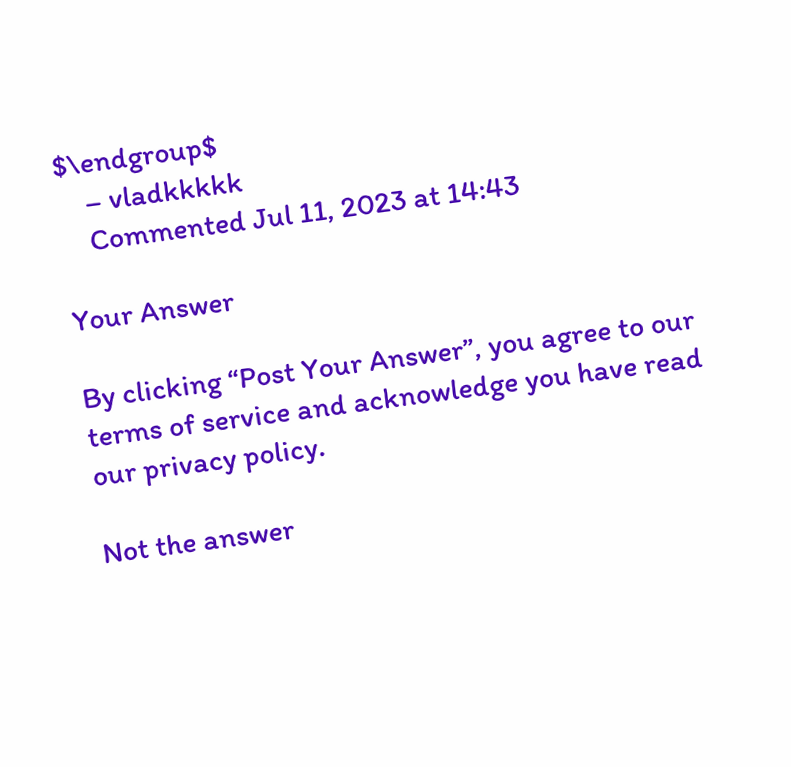$\endgroup$
    – vladkkkkk
    Commented Jul 11, 2023 at 14:43

Your Answer

By clicking “Post Your Answer”, you agree to our terms of service and acknowledge you have read our privacy policy.

Not the answer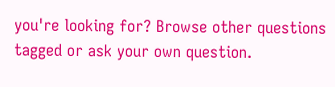you're looking for? Browse other questions tagged or ask your own question.